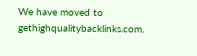We have moved to gethighqualitybacklinks.com.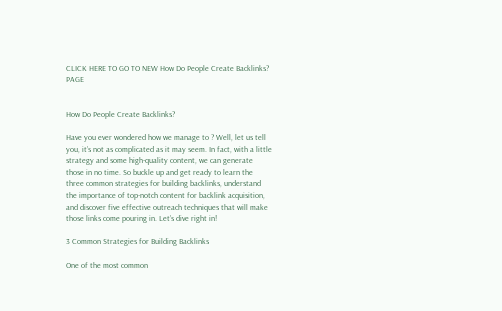CLICK HERE TO GO TO NEW How Do People Create Backlinks? PAGE


How Do People Create Backlinks?

Have you ever wondered how we manage to ? Well, let us tell you, it’s not as complicated as it may seem. In fact, with a little strategy and some high-quality content, we can generate those in no time. So buckle up and get ready to learn the three common strategies for building backlinks, understand the importance of top-notch content for backlink acquisition, and discover five effective outreach techniques that will make those links come pouring in. Let’s dive right in!

3 Common Strategies for Building Backlinks

One of the most common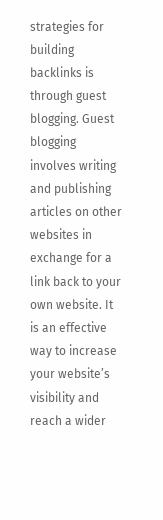strategies for building backlinks is through guest blogging. Guest blogging involves writing and publishing articles on other websites in exchange for a link back to your own website. It is an effective way to increase your website’s visibility and reach a wider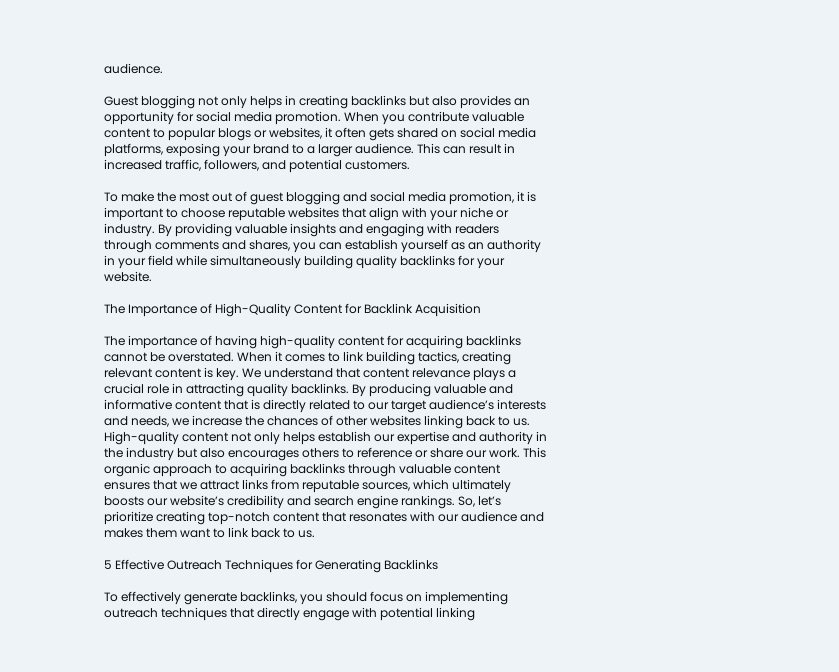audience.

Guest blogging not only helps in creating backlinks but also provides an opportunity for social media promotion. When you contribute valuable content to popular blogs or websites, it often gets shared on social media platforms, exposing your brand to a larger audience. This can result in increased traffic, followers, and potential customers.

To make the most out of guest blogging and social media promotion, it is important to choose reputable websites that align with your niche or industry. By providing valuable insights and engaging with readers through comments and shares, you can establish yourself as an authority in your field while simultaneously building quality backlinks for your website.

The Importance of High-Quality Content for Backlink Acquisition

The importance of having high-quality content for acquiring backlinks cannot be overstated. When it comes to link building tactics, creating relevant content is key. We understand that content relevance plays a crucial role in attracting quality backlinks. By producing valuable and informative content that is directly related to our target audience’s interests and needs, we increase the chances of other websites linking back to us. High-quality content not only helps establish our expertise and authority in the industry but also encourages others to reference or share our work. This organic approach to acquiring backlinks through valuable content ensures that we attract links from reputable sources, which ultimately boosts our website’s credibility and search engine rankings. So, let’s prioritize creating top-notch content that resonates with our audience and makes them want to link back to us.

5 Effective Outreach Techniques for Generating Backlinks

To effectively generate backlinks, you should focus on implementing outreach techniques that directly engage with potential linking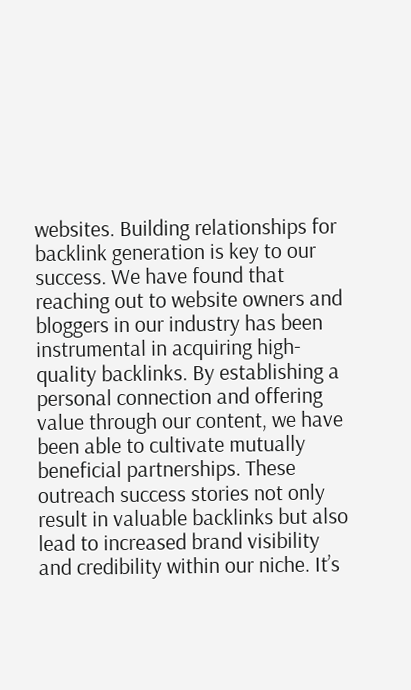websites. Building relationships for backlink generation is key to our success. We have found that reaching out to website owners and bloggers in our industry has been instrumental in acquiring high-quality backlinks. By establishing a personal connection and offering value through our content, we have been able to cultivate mutually beneficial partnerships. These outreach success stories not only result in valuable backlinks but also lead to increased brand visibility and credibility within our niche. It’s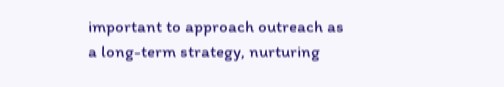important to approach outreach as a long-term strategy, nurturing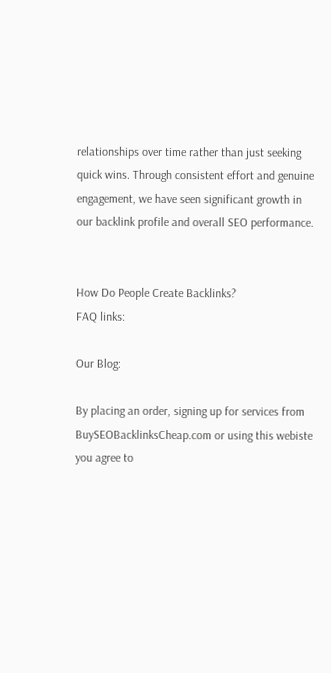relationships over time rather than just seeking quick wins. Through consistent effort and genuine engagement, we have seen significant growth in our backlink profile and overall SEO performance.


How Do People Create Backlinks?
FAQ links:

Our Blog:

By placing an order, signing up for services from BuySEOBacklinksCheap.com or using this webiste
you agree to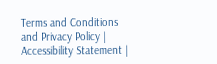Terms and Conditions and Privacy Policy | Accessibility Statement |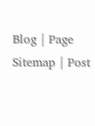Blog | Page Sitemap | Post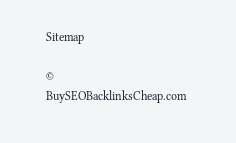Sitemap

© BuySEOBacklinksCheap.com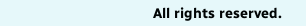All rights reserved.